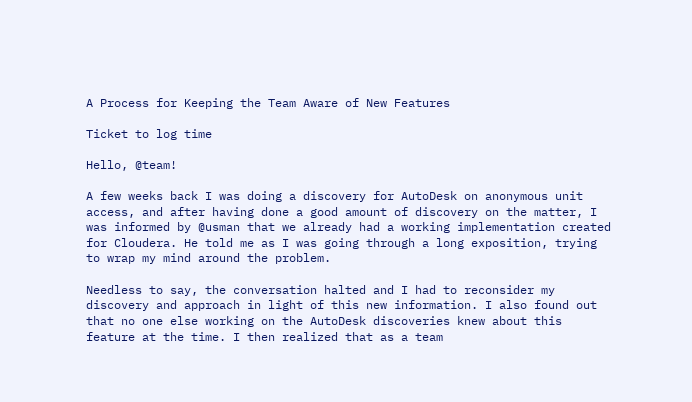A Process for Keeping the Team Aware of New Features

Ticket to log time

Hello, @team!

A few weeks back I was doing a discovery for AutoDesk on anonymous unit access, and after having done a good amount of discovery on the matter, I was informed by @usman that we already had a working implementation created for Cloudera. He told me as I was going through a long exposition, trying to wrap my mind around the problem.

Needless to say, the conversation halted and I had to reconsider my discovery and approach in light of this new information. I also found out that no one else working on the AutoDesk discoveries knew about this feature at the time. I then realized that as a team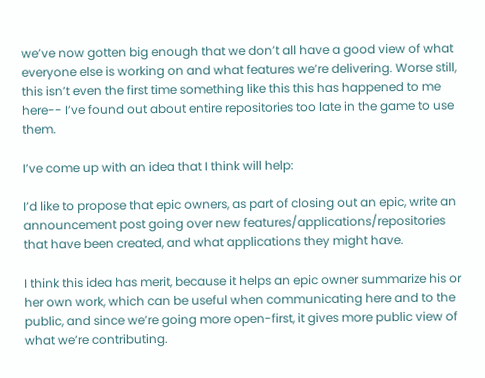we’ve now gotten big enough that we don’t all have a good view of what everyone else is working on and what features we’re delivering. Worse still, this isn’t even the first time something like this this has happened to me here-- I’ve found out about entire repositories too late in the game to use them.

I’ve come up with an idea that I think will help:

I’d like to propose that epic owners, as part of closing out an epic, write an announcement post going over new features/applications/repositories that have been created, and what applications they might have.

I think this idea has merit, because it helps an epic owner summarize his or her own work, which can be useful when communicating here and to the public, and since we’re going more open-first, it gives more public view of what we’re contributing.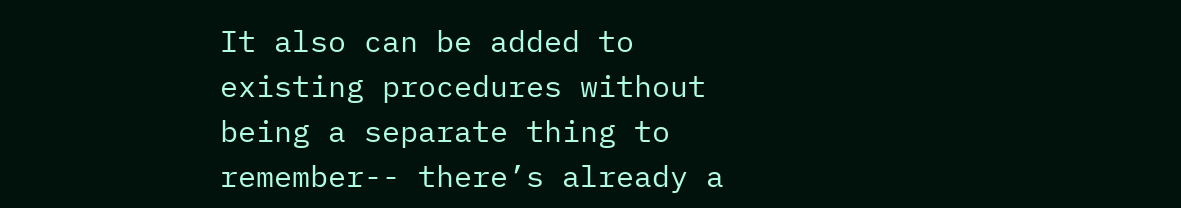It also can be added to existing procedures without being a separate thing to remember-- there’s already a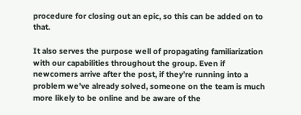procedure for closing out an epic, so this can be added on to that.

It also serves the purpose well of propagating familiarization with our capabilities throughout the group. Even if newcomers arrive after the post, if they’re running into a problem we’ve already solved, someone on the team is much more likely to be online and be aware of the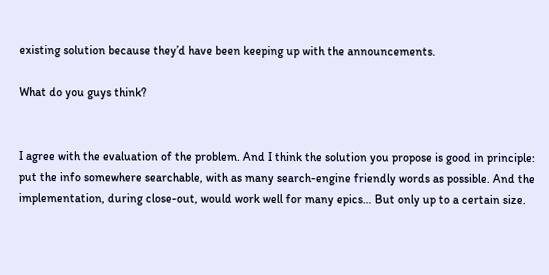existing solution because they’d have been keeping up with the announcements.

What do you guys think?


I agree with the evaluation of the problem. And I think the solution you propose is good in principle: put the info somewhere searchable, with as many search-engine friendly words as possible. And the implementation, during close-out, would work well for many epics… But only up to a certain size.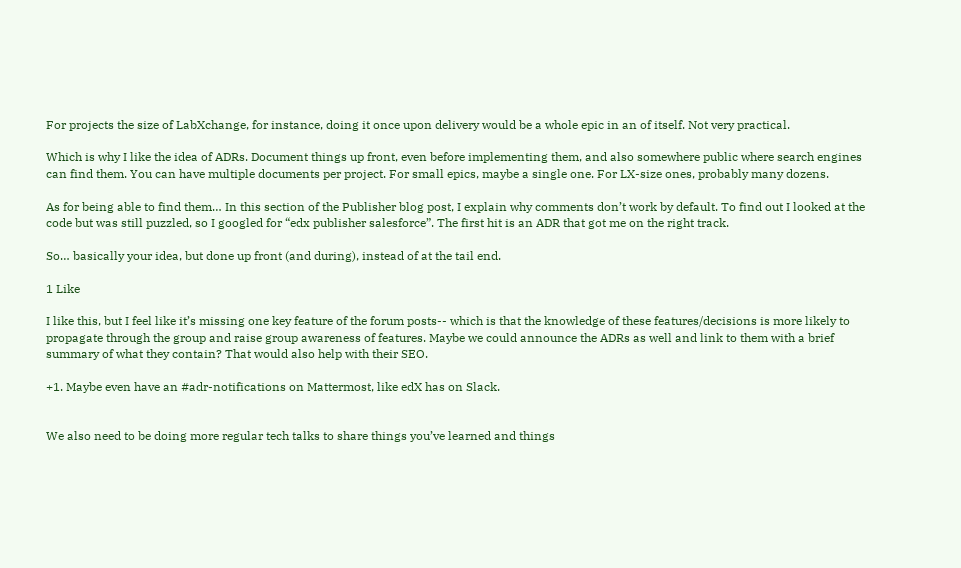For projects the size of LabXchange, for instance, doing it once upon delivery would be a whole epic in an of itself. Not very practical.

Which is why I like the idea of ADRs. Document things up front, even before implementing them, and also somewhere public where search engines can find them. You can have multiple documents per project. For small epics, maybe a single one. For LX-size ones, probably many dozens.

As for being able to find them… In this section of the Publisher blog post, I explain why comments don’t work by default. To find out I looked at the code but was still puzzled, so I googled for “edx publisher salesforce”. The first hit is an ADR that got me on the right track.

So… basically your idea, but done up front (and during), instead of at the tail end.

1 Like

I like this, but I feel like it’s missing one key feature of the forum posts-- which is that the knowledge of these features/decisions is more likely to propagate through the group and raise group awareness of features. Maybe we could announce the ADRs as well and link to them with a brief summary of what they contain? That would also help with their SEO.

+1. Maybe even have an #adr-notifications on Mattermost, like edX has on Slack.


We also need to be doing more regular tech talks to share things you’ve learned and things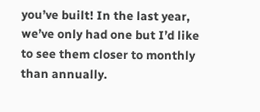you’ve built! In the last year, we’ve only had one but I’d like to see them closer to monthly than annually.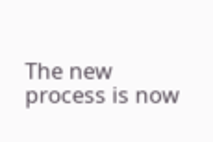The new process is now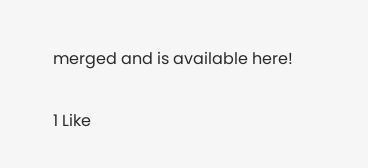merged and is available here!

1 Like